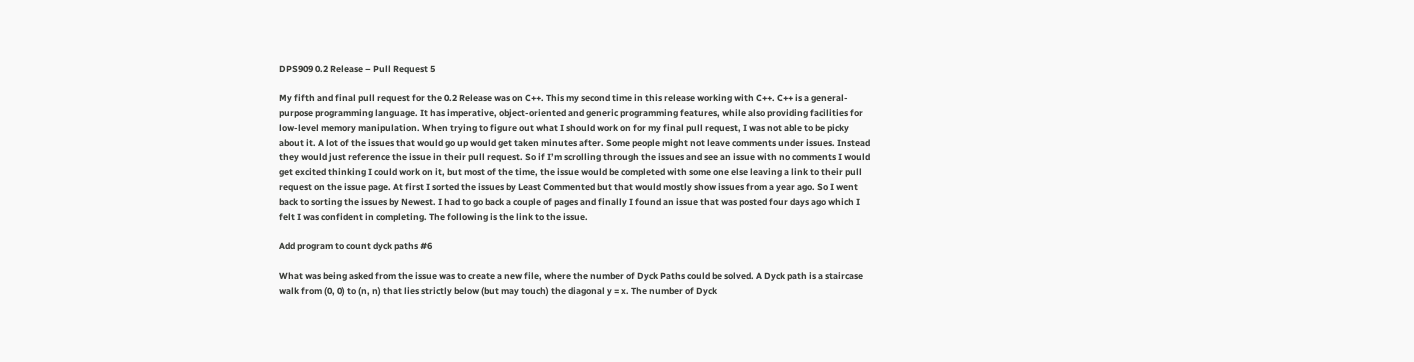DPS909 0.2 Release – Pull Request 5

My fifth and final pull request for the 0.2 Release was on C++. This my second time in this release working with C++. C++ is a general-purpose programming language. It has imperative, object-oriented and generic programming features, while also providing facilities for low-level memory manipulation. When trying to figure out what I should work on for my final pull request, I was not able to be picky about it. A lot of the issues that would go up would get taken minutes after. Some people might not leave comments under issues. Instead they would just reference the issue in their pull request. So if I’m scrolling through the issues and see an issue with no comments I would get excited thinking I could work on it, but most of the time, the issue would be completed with some one else leaving a link to their pull request on the issue page. At first I sorted the issues by Least Commented but that would mostly show issues from a year ago. So I went back to sorting the issues by Newest. I had to go back a couple of pages and finally I found an issue that was posted four days ago which I felt I was confident in completing. The following is the link to the issue.

Add program to count dyck paths #6

What was being asked from the issue was to create a new file, where the number of Dyck Paths could be solved. A Dyck path is a staircase walk from (0, 0) to (n, n) that lies strictly below (but may touch) the diagonal y = x. The number of Dyck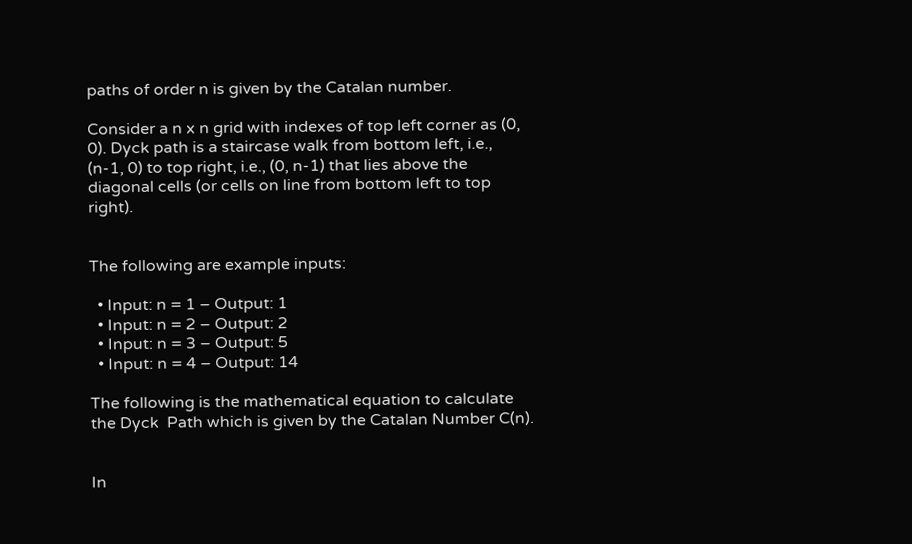paths of order n is given by the Catalan number.

Consider a n x n grid with indexes of top left corner as (0, 0). Dyck path is a staircase walk from bottom left, i.e., (n-1, 0) to top right, i.e., (0, n-1) that lies above the diagonal cells (or cells on line from bottom left to top right).


The following are example inputs:

  • Input: n = 1 – Output: 1
  • Input: n = 2 – Output: 2
  • Input: n = 3 – Output: 5
  • Input: n = 4 – Output: 14

The following is the mathematical equation to calculate the Dyck  Path which is given by the Catalan Number C(n).


In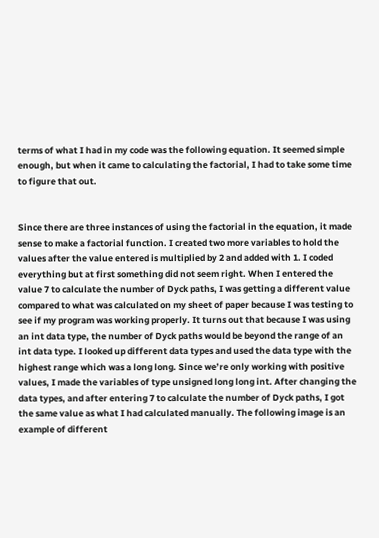terms of what I had in my code was the following equation. It seemed simple enough, but when it came to calculating the factorial, I had to take some time to figure that out.


Since there are three instances of using the factorial in the equation, it made sense to make a factorial function. I created two more variables to hold the values after the value entered is multiplied by 2 and added with 1. I coded everything but at first something did not seem right. When I entered the value 7 to calculate the number of Dyck paths, I was getting a different value compared to what was calculated on my sheet of paper because I was testing to see if my program was working properly. It turns out that because I was using an int data type, the number of Dyck paths would be beyond the range of an int data type. I looked up different data types and used the data type with the highest range which was a long long. Since we’re only working with positive values, I made the variables of type unsigned long long int. After changing the data types, and after entering 7 to calculate the number of Dyck paths, I got the same value as what I had calculated manually. The following image is an example of different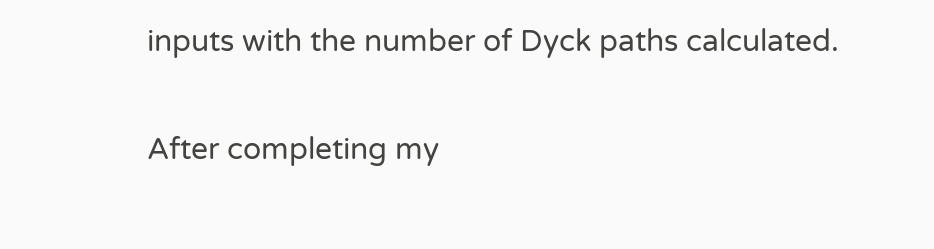inputs with the number of Dyck paths calculated.


After completing my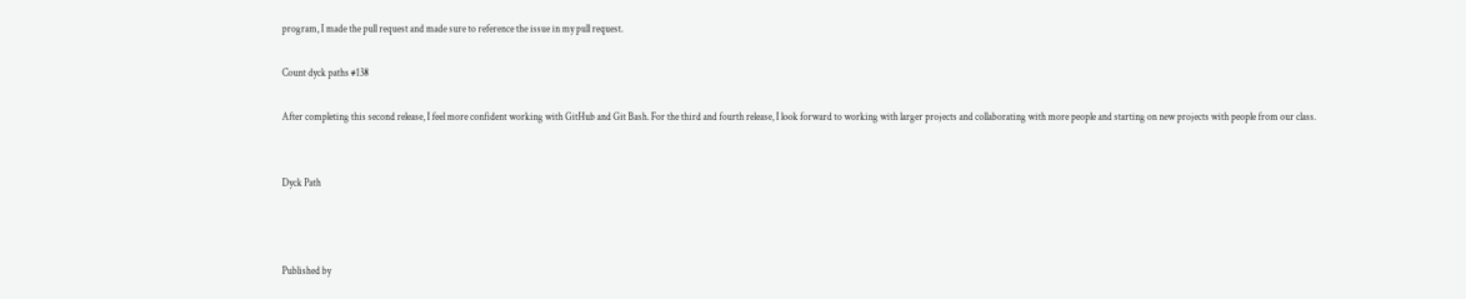program, I made the pull request and made sure to reference the issue in my pull request.

Count dyck paths #138

After completing this second release, I feel more confident working with GitHub and Git Bash. For the third and fourth release, I look forward to working with larger projects and collaborating with more people and starting on new projects with people from our class.


Dyck Path



Published by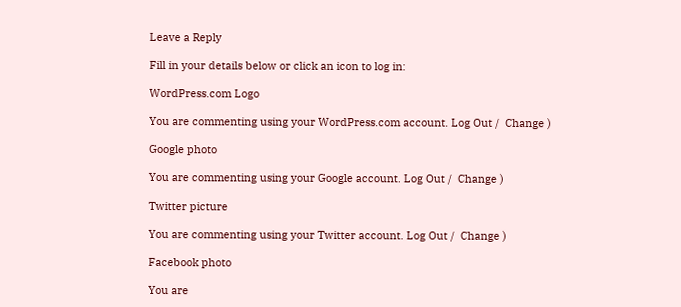Leave a Reply

Fill in your details below or click an icon to log in:

WordPress.com Logo

You are commenting using your WordPress.com account. Log Out /  Change )

Google photo

You are commenting using your Google account. Log Out /  Change )

Twitter picture

You are commenting using your Twitter account. Log Out /  Change )

Facebook photo

You are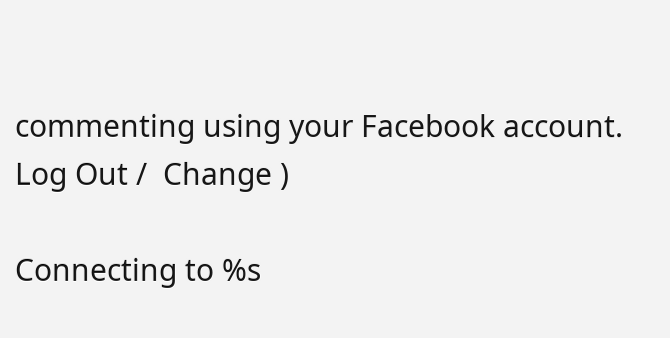commenting using your Facebook account. Log Out /  Change )

Connecting to %s